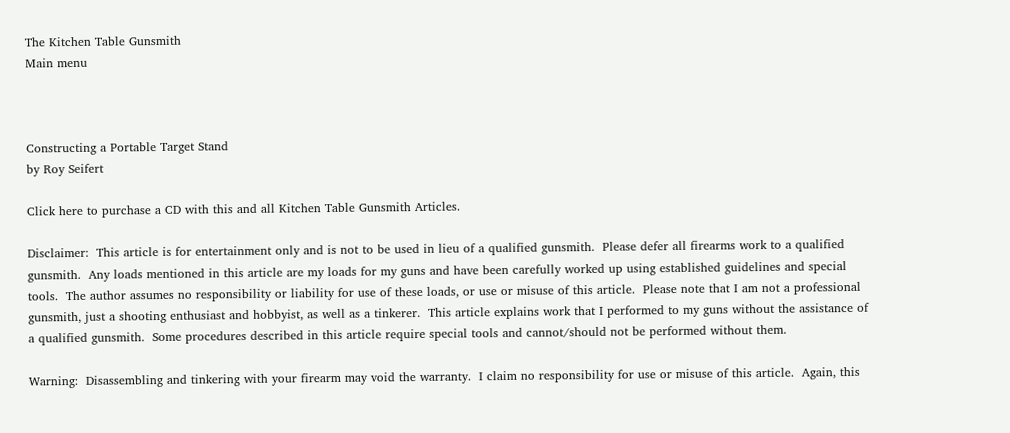The Kitchen Table Gunsmith
Main menu



Constructing a Portable Target Stand
by Roy Seifert

Click here to purchase a CD with this and all Kitchen Table Gunsmith Articles.

Disclaimer:  This article is for entertainment only and is not to be used in lieu of a qualified gunsmith.  Please defer all firearms work to a qualified gunsmith.  Any loads mentioned in this article are my loads for my guns and have been carefully worked up using established guidelines and special tools.  The author assumes no responsibility or liability for use of these loads, or use or misuse of this article.  Please note that I am not a professional gunsmith, just a shooting enthusiast and hobbyist, as well as a tinkerer.  This article explains work that I performed to my guns without the assistance of a qualified gunsmith.  Some procedures described in this article require special tools and cannot/should not be performed without them.

Warning:  Disassembling and tinkering with your firearm may void the warranty.  I claim no responsibility for use or misuse of this article.  Again, this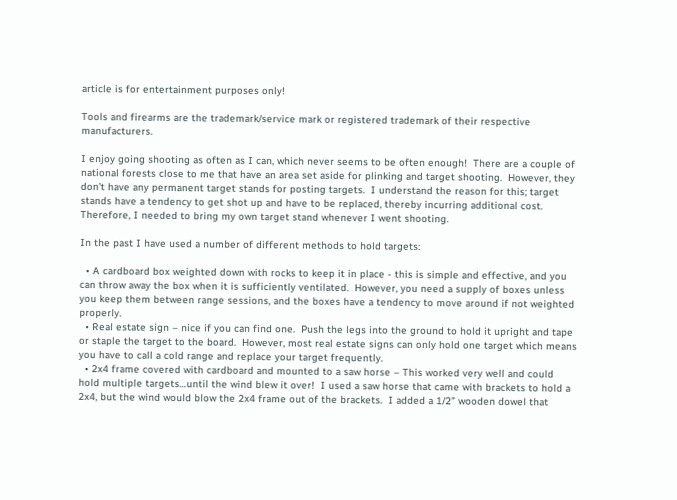article is for entertainment purposes only!

Tools and firearms are the trademark/service mark or registered trademark of their respective manufacturers.

I enjoy going shooting as often as I can, which never seems to be often enough!  There are a couple of national forests close to me that have an area set aside for plinking and target shooting.  However, they don’t have any permanent target stands for posting targets.  I understand the reason for this; target stands have a tendency to get shot up and have to be replaced, thereby incurring additional cost.  Therefore, I needed to bring my own target stand whenever I went shooting.

In the past I have used a number of different methods to hold targets:

  • A cardboard box weighted down with rocks to keep it in place - this is simple and effective, and you can throw away the box when it is sufficiently ventilated.  However, you need a supply of boxes unless you keep them between range sessions, and the boxes have a tendency to move around if not weighted properly.
  • Real estate sign – nice if you can find one.  Push the legs into the ground to hold it upright and tape or staple the target to the board.  However, most real estate signs can only hold one target which means you have to call a cold range and replace your target frequently.
  • 2x4 frame covered with cardboard and mounted to a saw horse – This worked very well and could hold multiple targets…until the wind blew it over!  I used a saw horse that came with brackets to hold a 2x4, but the wind would blow the 2x4 frame out of the brackets.  I added a 1/2” wooden dowel that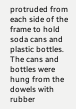protruded from each side of the frame to hold soda cans and plastic bottles.  The cans and bottles were hung from the dowels with rubber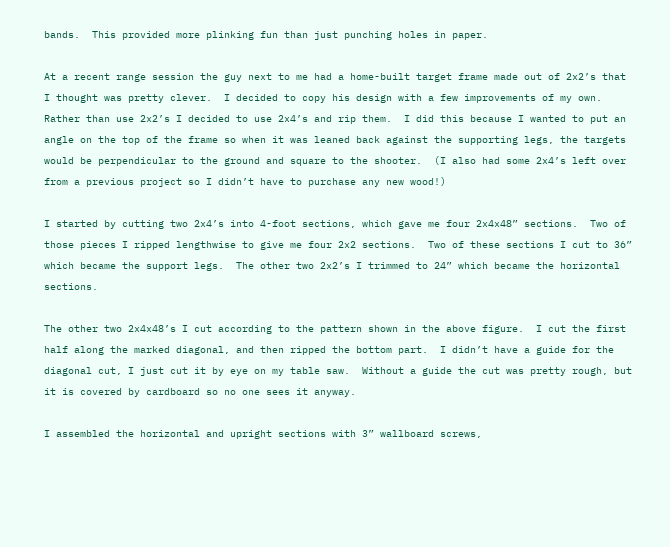bands.  This provided more plinking fun than just punching holes in paper.

At a recent range session the guy next to me had a home-built target frame made out of 2x2’s that I thought was pretty clever.  I decided to copy his design with a few improvements of my own.  Rather than use 2x2’s I decided to use 2x4’s and rip them.  I did this because I wanted to put an angle on the top of the frame so when it was leaned back against the supporting legs, the targets would be perpendicular to the ground and square to the shooter.  (I also had some 2x4’s left over from a previous project so I didn’t have to purchase any new wood!)

I started by cutting two 2x4’s into 4-foot sections, which gave me four 2x4x48” sections.  Two of those pieces I ripped lengthwise to give me four 2x2 sections.  Two of these sections I cut to 36” which became the support legs.  The other two 2x2’s I trimmed to 24” which became the horizontal sections.

The other two 2x4x48’s I cut according to the pattern shown in the above figure.  I cut the first half along the marked diagonal, and then ripped the bottom part.  I didn’t have a guide for the diagonal cut, I just cut it by eye on my table saw.  Without a guide the cut was pretty rough, but it is covered by cardboard so no one sees it anyway.

I assembled the horizontal and upright sections with 3” wallboard screws,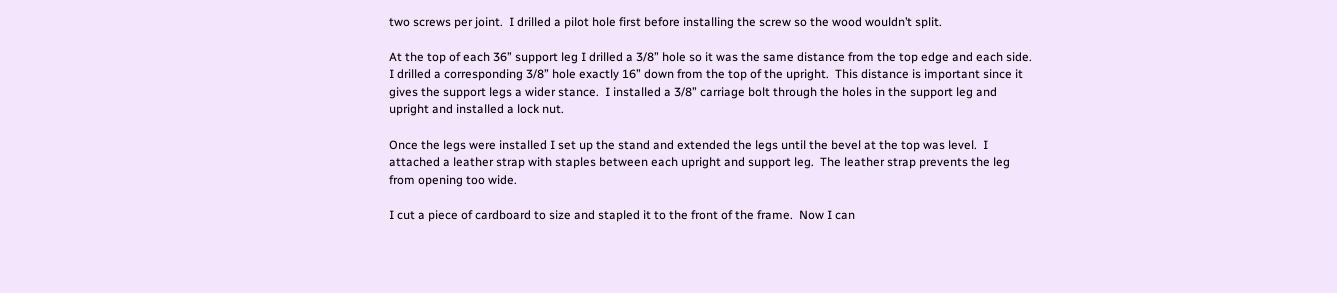two screws per joint.  I drilled a pilot hole first before installing the screw so the wood wouldn’t split.

At the top of each 36” support leg I drilled a 3/8” hole so it was the same distance from the top edge and each side.  I drilled a corresponding 3/8” hole exactly 16” down from the top of the upright.  This distance is important since it gives the support legs a wider stance.  I installed a 3/8” carriage bolt through the holes in the support leg and upright and installed a lock nut.

Once the legs were installed I set up the stand and extended the legs until the bevel at the top was level.  I attached a leather strap with staples between each upright and support leg.  The leather strap prevents the leg from opening too wide.

I cut a piece of cardboard to size and stapled it to the front of the frame.  Now I can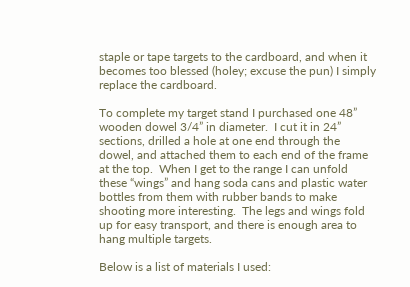staple or tape targets to the cardboard, and when it becomes too blessed (holey; excuse the pun) I simply replace the cardboard.

To complete my target stand I purchased one 48” wooden dowel 3/4” in diameter.  I cut it in 24” sections, drilled a hole at one end through the dowel, and attached them to each end of the frame at the top.  When I get to the range I can unfold these “wings” and hang soda cans and plastic water bottles from them with rubber bands to make shooting more interesting.  The legs and wings fold up for easy transport, and there is enough area to hang multiple targets.

Below is a list of materials I used: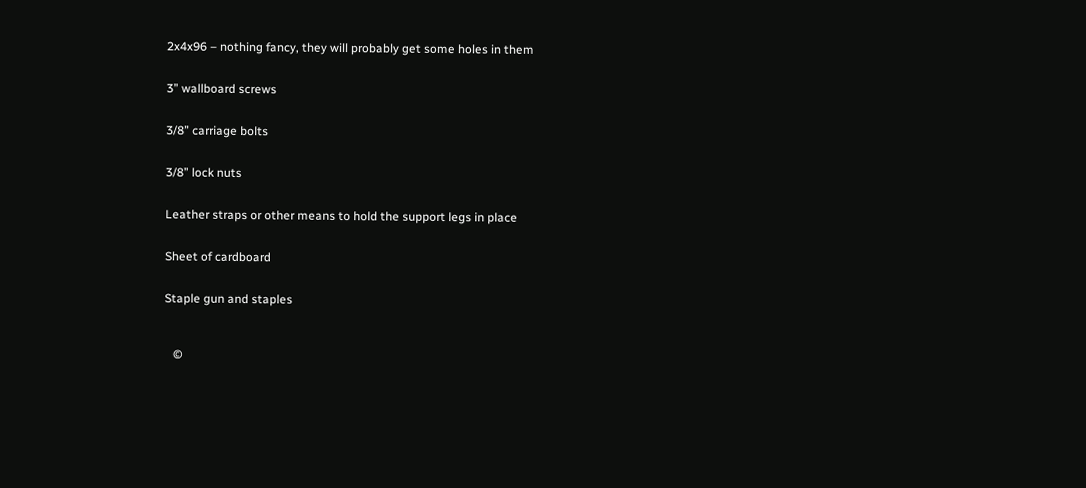2x4x96 – nothing fancy, they will probably get some holes in them


3” wallboard screws


3/8” carriage bolts


3/8” lock nuts


Leather straps or other means to hold the support legs in place


Sheet of cardboard


Staple gun and staples



   ©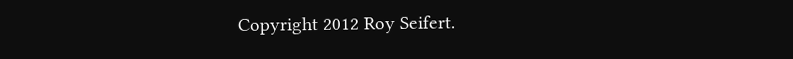Copyright 2012 Roy Seifert.